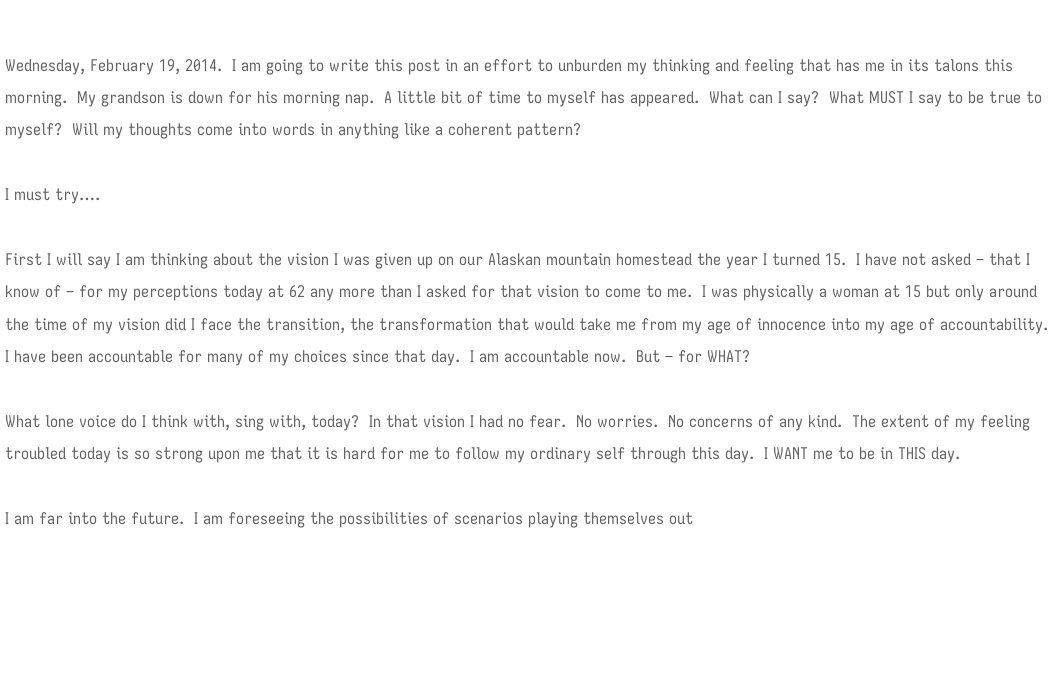Wednesday, February 19, 2014.  I am going to write this post in an effort to unburden my thinking and feeling that has me in its talons this morning.  My grandson is down for his morning nap.  A little bit of time to myself has appeared.  What can I say?  What MUST I say to be true to myself?  Will my thoughts come into words in anything like a coherent pattern?

I must try….

First I will say I am thinking about the vision I was given up on our Alaskan mountain homestead the year I turned 15.  I have not asked – that I know of – for my perceptions today at 62 any more than I asked for that vision to come to me.  I was physically a woman at 15 but only around the time of my vision did I face the transition, the transformation that would take me from my age of innocence into my age of accountability.  I have been accountable for many of my choices since that day.  I am accountable now.  But – for WHAT?

What lone voice do I think with, sing with, today?  In that vision I had no fear.  No worries.  No concerns of any kind.  The extent of my feeling troubled today is so strong upon me that it is hard for me to follow my ordinary self through this day.  I WANT me to be in THIS day.

I am far into the future.  I am foreseeing the possibilities of scenarios playing themselves out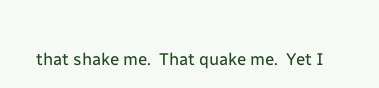that shake me.  That quake me.  Yet I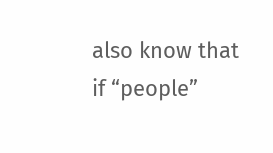also know that if “people”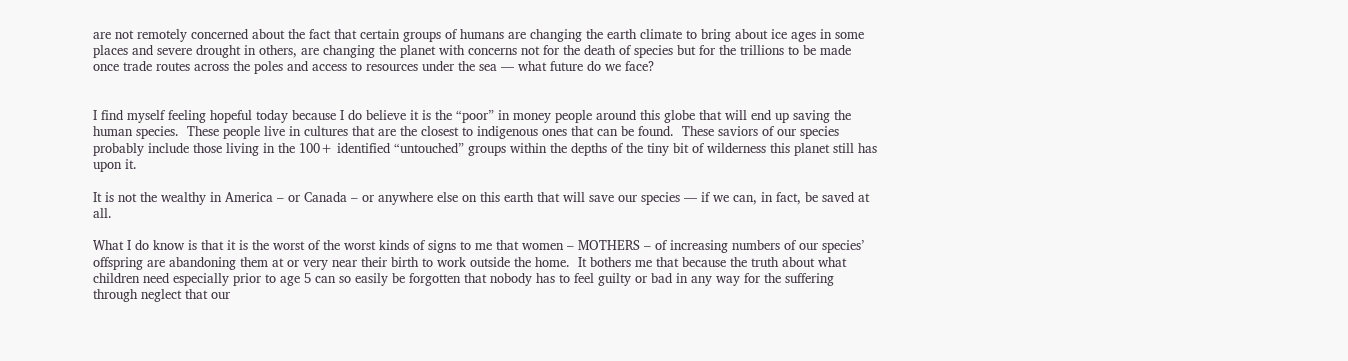are not remotely concerned about the fact that certain groups of humans are changing the earth climate to bring about ice ages in some places and severe drought in others, are changing the planet with concerns not for the death of species but for the trillions to be made once trade routes across the poles and access to resources under the sea — what future do we face?


I find myself feeling hopeful today because I do believe it is the “poor” in money people around this globe that will end up saving the human species.  These people live in cultures that are the closest to indigenous ones that can be found.  These saviors of our species probably include those living in the 100+ identified “untouched” groups within the depths of the tiny bit of wilderness this planet still has upon it.

It is not the wealthy in America – or Canada – or anywhere else on this earth that will save our species — if we can, in fact, be saved at all.

What I do know is that it is the worst of the worst kinds of signs to me that women – MOTHERS – of increasing numbers of our species’ offspring are abandoning them at or very near their birth to work outside the home.  It bothers me that because the truth about what children need especially prior to age 5 can so easily be forgotten that nobody has to feel guilty or bad in any way for the suffering through neglect that our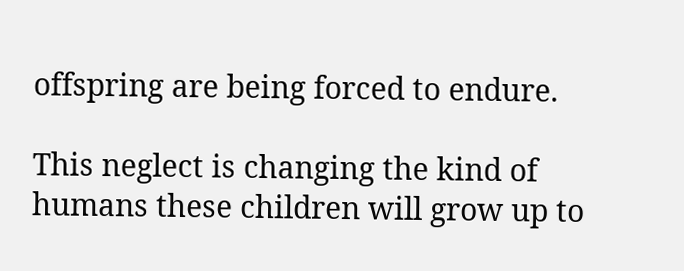offspring are being forced to endure.

This neglect is changing the kind of humans these children will grow up to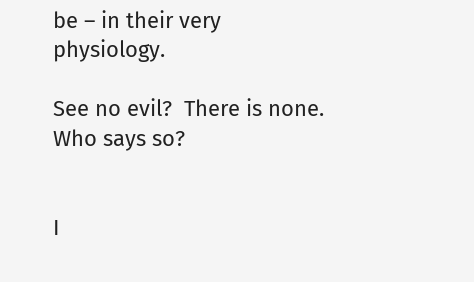be – in their very physiology.

See no evil?  There is none.  Who says so?


I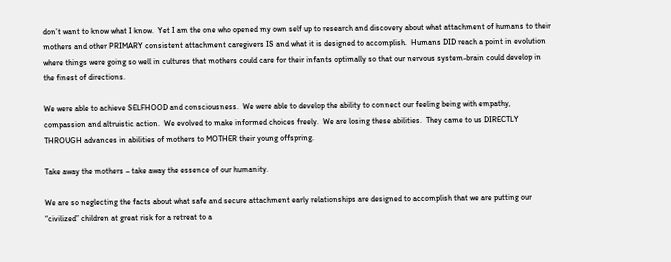don’t want to know what I know.  Yet I am the one who opened my own self up to research and discovery about what attachment of humans to their mothers and other PRIMARY consistent attachment caregivers IS and what it is designed to accomplish.  Humans DID reach a point in evolution where things were going so well in cultures that mothers could care for their infants optimally so that our nervous system-brain could develop in the finest of directions.

We were able to achieve SELFHOOD and consciousness.  We were able to develop the ability to connect our feeling being with empathy, compassion and altruistic action.  We evolved to make informed choices freely.  We are losing these abilities.  They came to us DIRECTLY THROUGH advances in abilities of mothers to MOTHER their young offspring.

Take away the mothers – take away the essence of our humanity.

We are so neglecting the facts about what safe and secure attachment early relationships are designed to accomplish that we are putting our “civilized” children at great risk for a retreat to a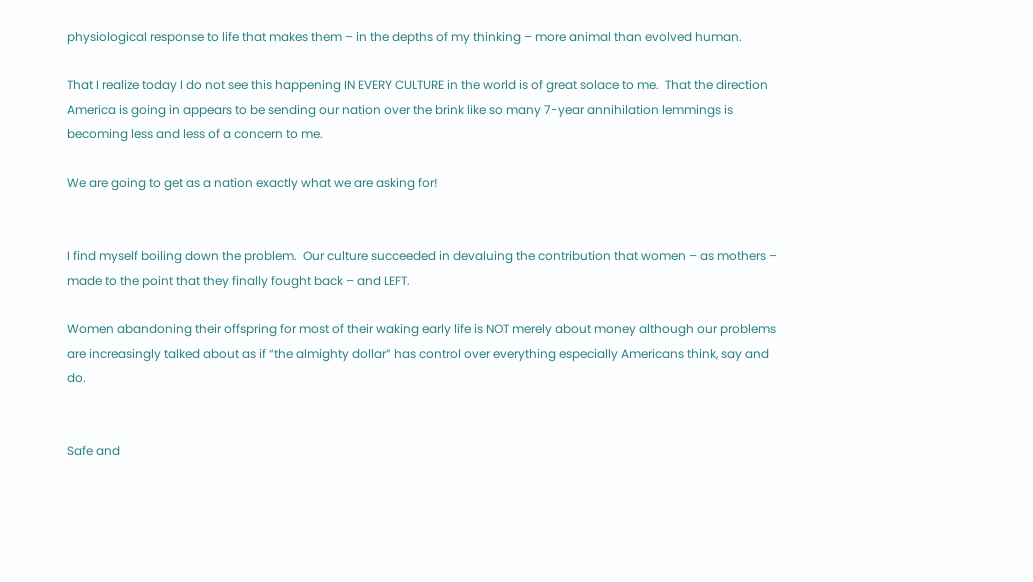physiological response to life that makes them – in the depths of my thinking – more animal than evolved human.

That I realize today I do not see this happening IN EVERY CULTURE in the world is of great solace to me.  That the direction America is going in appears to be sending our nation over the brink like so many 7-year annihilation lemmings is becoming less and less of a concern to me.

We are going to get as a nation exactly what we are asking for!


I find myself boiling down the problem.  Our culture succeeded in devaluing the contribution that women – as mothers – made to the point that they finally fought back – and LEFT.

Women abandoning their offspring for most of their waking early life is NOT merely about money although our problems are increasingly talked about as if “the almighty dollar” has control over everything especially Americans think, say and do.


Safe and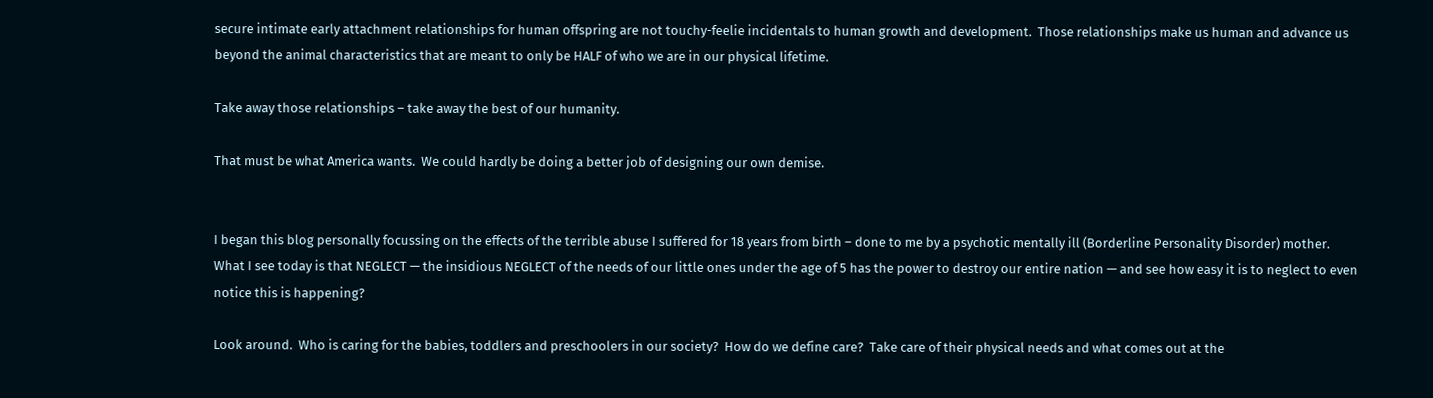secure intimate early attachment relationships for human offspring are not touchy-feelie incidentals to human growth and development.  Those relationships make us human and advance us beyond the animal characteristics that are meant to only be HALF of who we are in our physical lifetime.

Take away those relationships – take away the best of our humanity.

That must be what America wants.  We could hardly be doing a better job of designing our own demise.


I began this blog personally focussing on the effects of the terrible abuse I suffered for 18 years from birth – done to me by a psychotic mentally ill (Borderline Personality Disorder) mother.  What I see today is that NEGLECT — the insidious NEGLECT of the needs of our little ones under the age of 5 has the power to destroy our entire nation — and see how easy it is to neglect to even notice this is happening?

Look around.  Who is caring for the babies, toddlers and preschoolers in our society?  How do we define care?  Take care of their physical needs and what comes out at the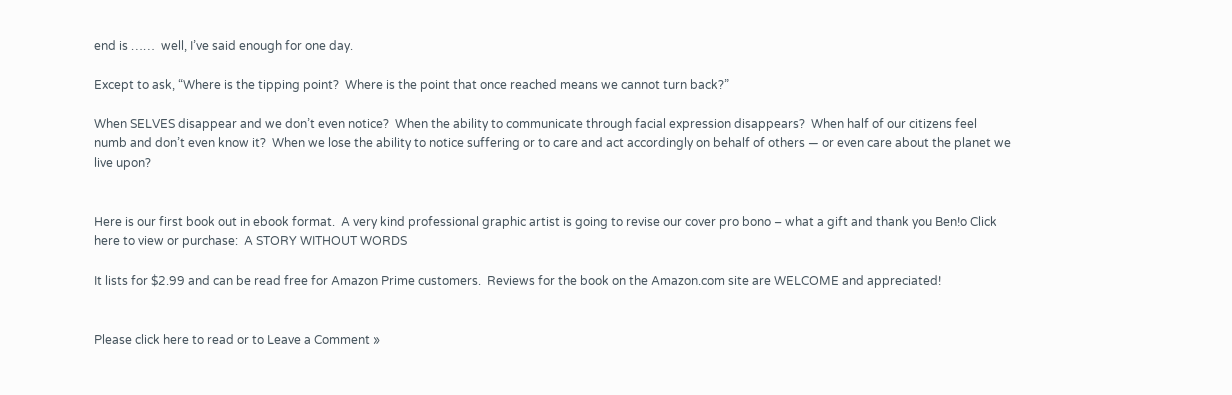end is ……  well, I’ve said enough for one day.

Except to ask, “Where is the tipping point?  Where is the point that once reached means we cannot turn back?”

When SELVES disappear and we don’t even notice?  When the ability to communicate through facial expression disappears?  When half of our citizens feel numb and don’t even know it?  When we lose the ability to notice suffering or to care and act accordingly on behalf of others — or even care about the planet we live upon?


Here is our first book out in ebook format.  A very kind professional graphic artist is going to revise our cover pro bono – what a gift and thank you Ben!o Click here to view or purchase:  A STORY WITHOUT WORDS

It lists for $2.99 and can be read free for Amazon Prime customers.  Reviews for the book on the Amazon.com site are WELCOME and appreciated!


Please click here to read or to Leave a Comment »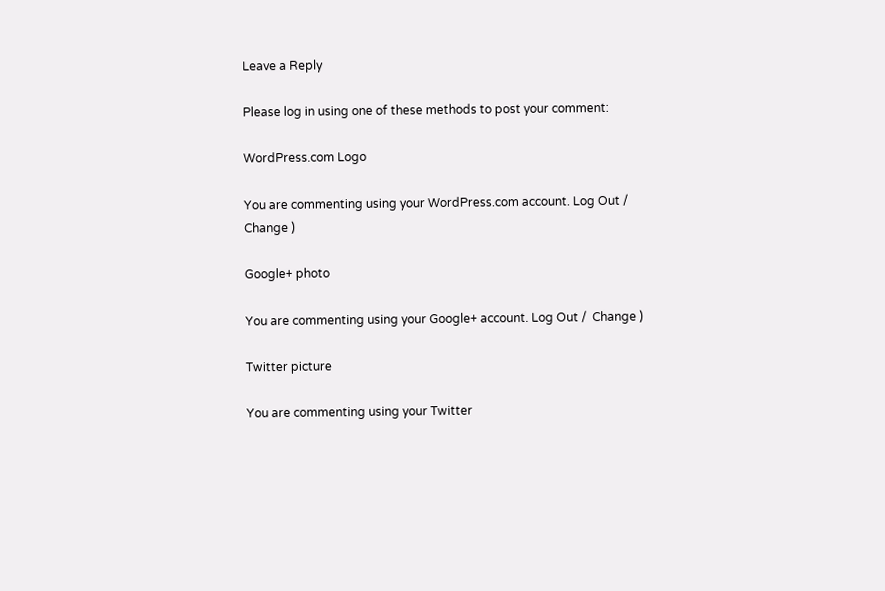Leave a Reply

Please log in using one of these methods to post your comment:

WordPress.com Logo

You are commenting using your WordPress.com account. Log Out /  Change )

Google+ photo

You are commenting using your Google+ account. Log Out /  Change )

Twitter picture

You are commenting using your Twitter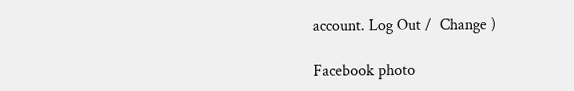account. Log Out /  Change )

Facebook photo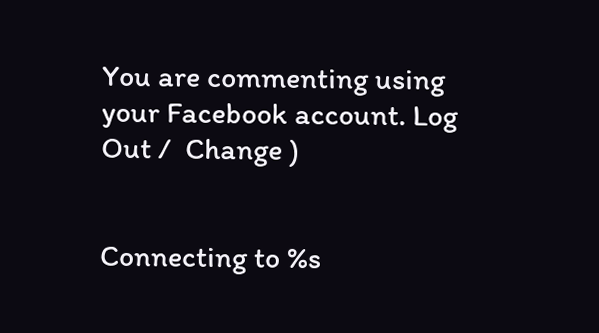You are commenting using your Facebook account. Log Out /  Change )


Connecting to %s